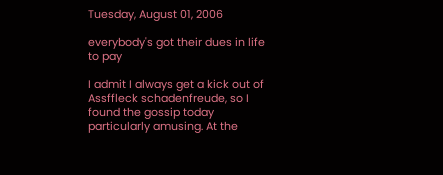Tuesday, August 01, 2006

everybody's got their dues in life to pay

I admit I always get a kick out of Assffleck schadenfreude, so I found the gossip today particularly amusing. At the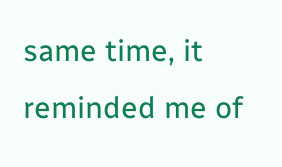same time, it reminded me of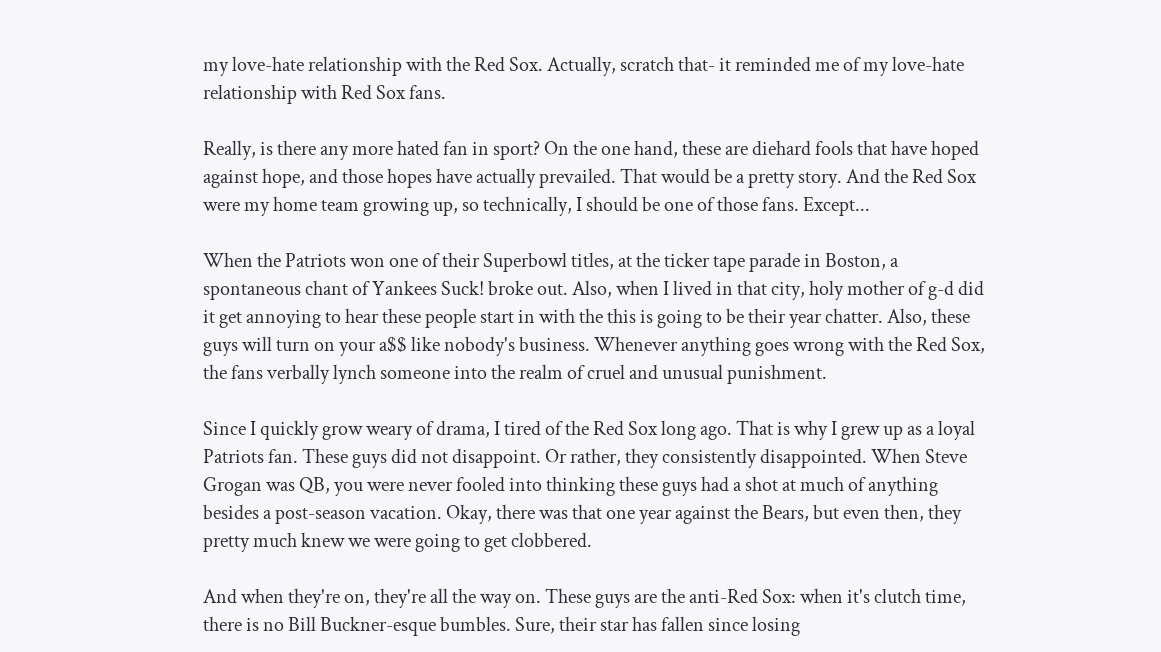my love-hate relationship with the Red Sox. Actually, scratch that- it reminded me of my love-hate relationship with Red Sox fans.

Really, is there any more hated fan in sport? On the one hand, these are diehard fools that have hoped against hope, and those hopes have actually prevailed. That would be a pretty story. And the Red Sox were my home team growing up, so technically, I should be one of those fans. Except...

When the Patriots won one of their Superbowl titles, at the ticker tape parade in Boston, a spontaneous chant of Yankees Suck! broke out. Also, when I lived in that city, holy mother of g-d did it get annoying to hear these people start in with the this is going to be their year chatter. Also, these guys will turn on your a$$ like nobody's business. Whenever anything goes wrong with the Red Sox, the fans verbally lynch someone into the realm of cruel and unusual punishment.

Since I quickly grow weary of drama, I tired of the Red Sox long ago. That is why I grew up as a loyal Patriots fan. These guys did not disappoint. Or rather, they consistently disappointed. When Steve Grogan was QB, you were never fooled into thinking these guys had a shot at much of anything besides a post-season vacation. Okay, there was that one year against the Bears, but even then, they pretty much knew we were going to get clobbered.

And when they're on, they're all the way on. These guys are the anti-Red Sox: when it's clutch time, there is no Bill Buckner-esque bumbles. Sure, their star has fallen since losing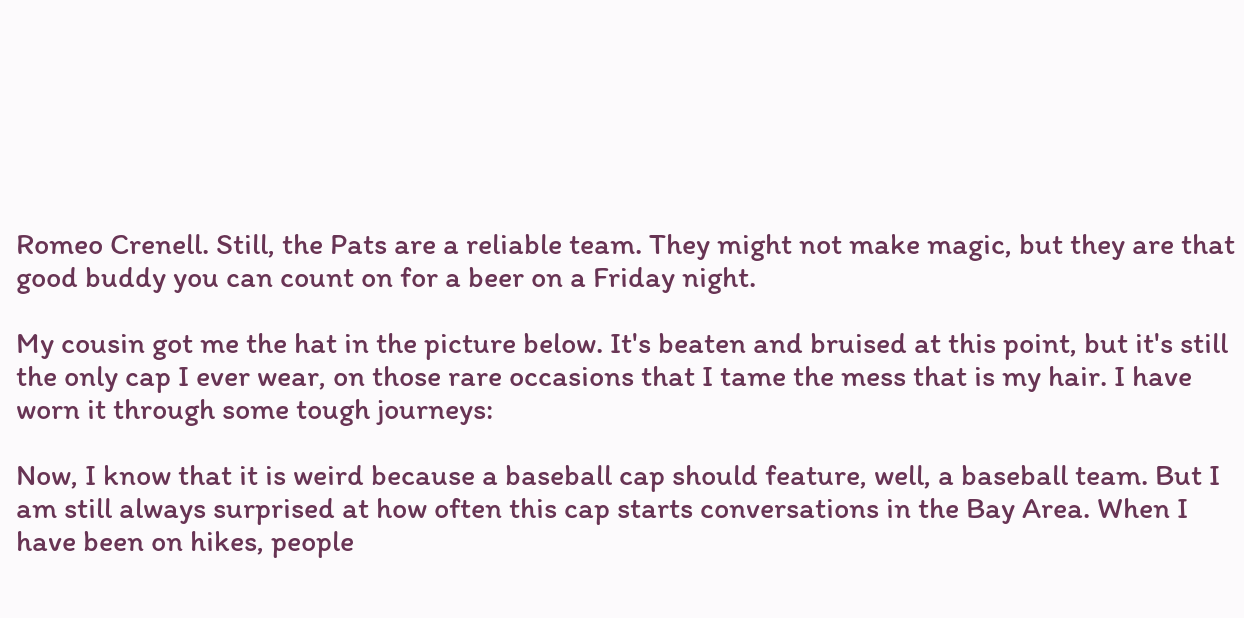Romeo Crenell. Still, the Pats are a reliable team. They might not make magic, but they are that good buddy you can count on for a beer on a Friday night.

My cousin got me the hat in the picture below. It's beaten and bruised at this point, but it's still the only cap I ever wear, on those rare occasions that I tame the mess that is my hair. I have worn it through some tough journeys:

Now, I know that it is weird because a baseball cap should feature, well, a baseball team. But I am still always surprised at how often this cap starts conversations in the Bay Area. When I have been on hikes, people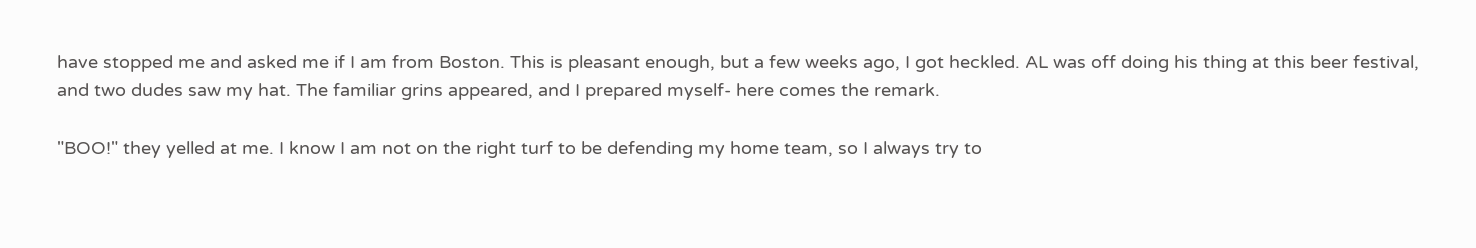have stopped me and asked me if I am from Boston. This is pleasant enough, but a few weeks ago, I got heckled. AL was off doing his thing at this beer festival, and two dudes saw my hat. The familiar grins appeared, and I prepared myself- here comes the remark.

"BOO!" they yelled at me. I know I am not on the right turf to be defending my home team, so I always try to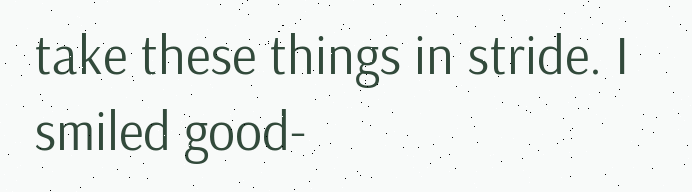take these things in stride. I smiled good-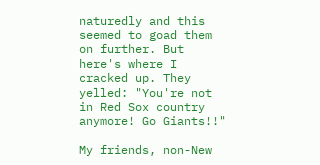naturedly and this seemed to goad them on further. But here's where I cracked up. They yelled: "You're not in Red Sox country anymore! Go Giants!!"

My friends, non-New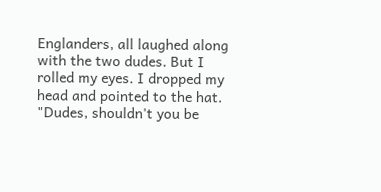Englanders, all laughed along with the two dudes. But I rolled my eyes. I dropped my head and pointed to the hat. "Dudes, shouldn't you be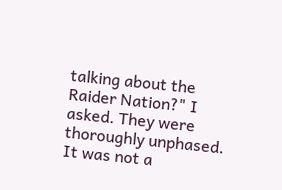talking about the Raider Nation?" I asked. They were thoroughly unphased. It was not a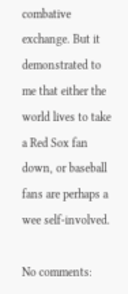combative exchange. But it demonstrated to me that either the world lives to take a Red Sox fan down, or baseball fans are perhaps a wee self-involved.

No comments: